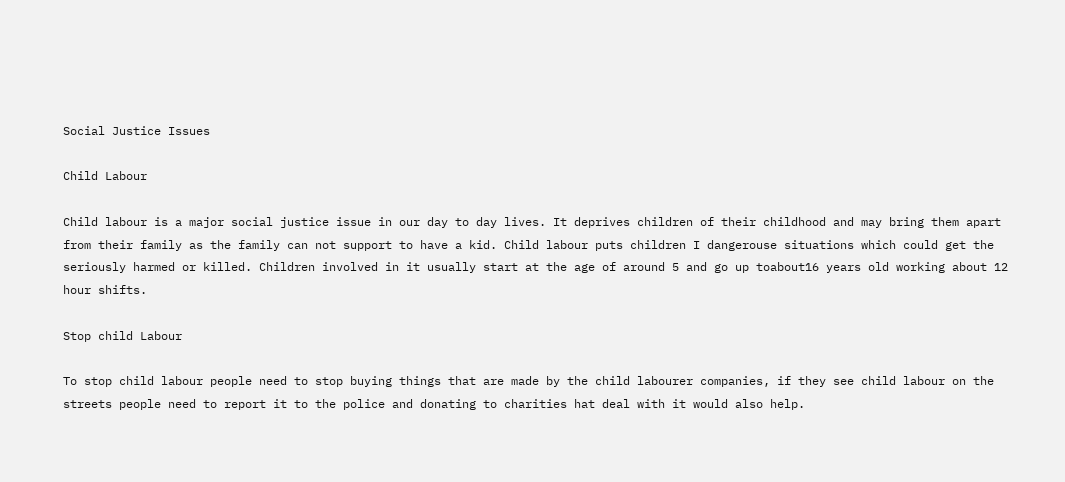Social Justice Issues

Child Labour

Child labour is a major social justice issue in our day to day lives. It deprives children of their childhood and may bring them apart from their family as the family can not support to have a kid. Child labour puts children I dangerouse situations which could get the seriously harmed or killed. Children involved in it usually start at the age of around 5 and go up toabout16 years old working about 12 hour shifts.

Stop child Labour

To stop child labour people need to stop buying things that are made by the child labourer companies, if they see child labour on the streets people need to report it to the police and donating to charities hat deal with it would also help.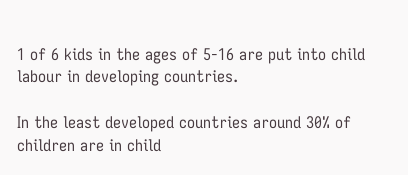1 of 6 kids in the ages of 5-16 are put into child labour in developing countries.

In the least developed countries around 30% of children are in child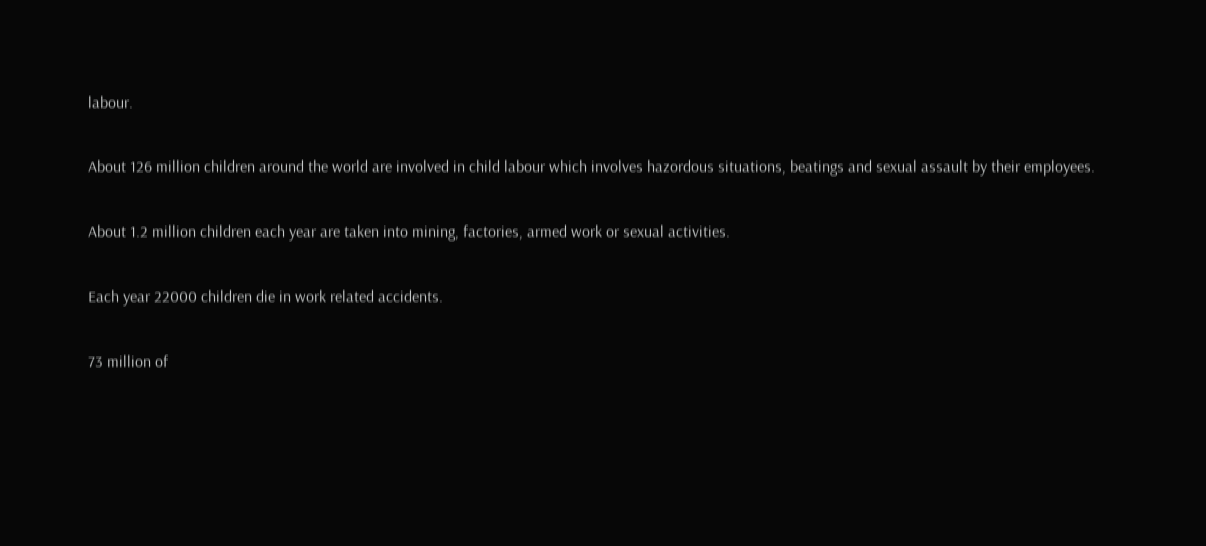labour.

About 126 million children around the world are involved in child labour which involves hazordous situations, beatings and sexual assault by their employees.

About 1.2 million children each year are taken into mining, factories, armed work or sexual activities.

Each year 22000 children die in work related accidents.

73 million of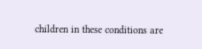children in these conditions are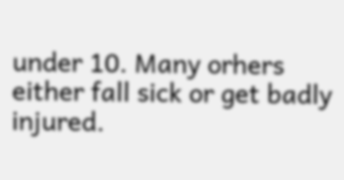under 10. Many orhers either fall sick or get badly injured.